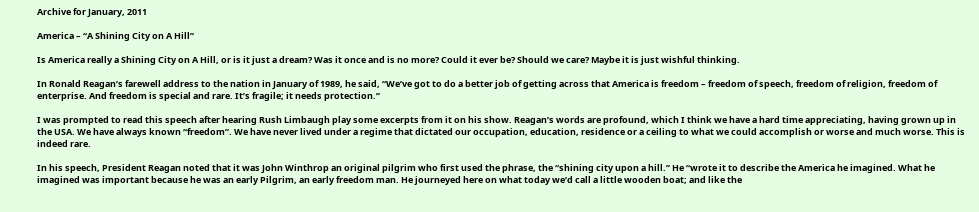Archive for January, 2011

America – “A Shining City on A Hill”

Is America really a Shining City on A Hill, or is it just a dream? Was it once and is no more? Could it ever be? Should we care? Maybe it is just wishful thinking.

In Ronald Reagan’s farewell address to the nation in January of 1989, he said, “We’ve got to do a better job of getting across that America is freedom – freedom of speech, freedom of religion, freedom of enterprise. And freedom is special and rare. It’s fragile; it needs protection.”

I was prompted to read this speech after hearing Rush Limbaugh play some excerpts from it on his show. Reagan’s words are profound, which I think we have a hard time appreciating, having grown up in the USA. We have always known “freedom”. We have never lived under a regime that dictated our occupation, education, residence or a ceiling to what we could accomplish or worse and much worse. This is indeed rare.

In his speech, President Reagan noted that it was John Winthrop an original pilgrim who first used the phrase, the “shining city upon a hill.” He “wrote it to describe the America he imagined. What he imagined was important because he was an early Pilgrim, an early freedom man. He journeyed here on what today we’d call a little wooden boat; and like the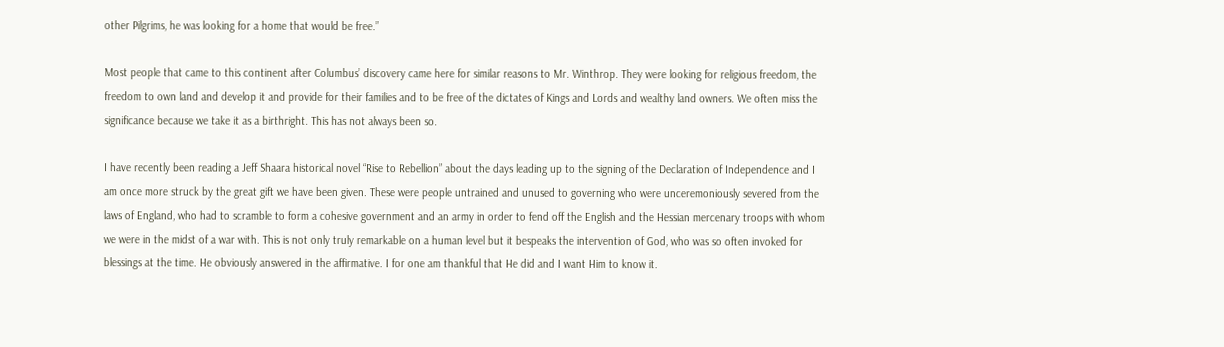other Pilgrims, he was looking for a home that would be free.”

Most people that came to this continent after Columbus’ discovery came here for similar reasons to Mr. Winthrop. They were looking for religious freedom, the freedom to own land and develop it and provide for their families and to be free of the dictates of Kings and Lords and wealthy land owners. We often miss the significance because we take it as a birthright. This has not always been so.

I have recently been reading a Jeff Shaara historical novel “Rise to Rebellion” about the days leading up to the signing of the Declaration of Independence and I am once more struck by the great gift we have been given. These were people untrained and unused to governing who were unceremoniously severed from the laws of England, who had to scramble to form a cohesive government and an army in order to fend off the English and the Hessian mercenary troops with whom we were in the midst of a war with. This is not only truly remarkable on a human level but it bespeaks the intervention of God, who was so often invoked for blessings at the time. He obviously answered in the affirmative. I for one am thankful that He did and I want Him to know it.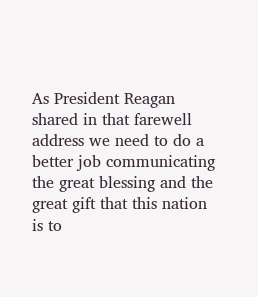As President Reagan shared in that farewell address we need to do a better job communicating the great blessing and the great gift that this nation is to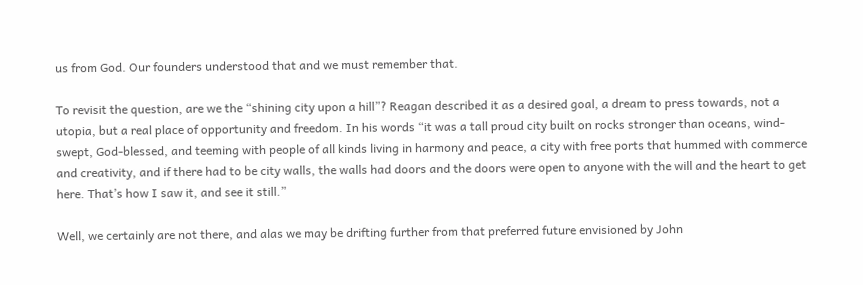us from God. Our founders understood that and we must remember that.

To revisit the question, are we the “shining city upon a hill”? Reagan described it as a desired goal, a dream to press towards, not a utopia, but a real place of opportunity and freedom. In his words “it was a tall proud city built on rocks stronger than oceans, wind-swept, God-blessed, and teeming with people of all kinds living in harmony and peace, a city with free ports that hummed with commerce and creativity, and if there had to be city walls, the walls had doors and the doors were open to anyone with the will and the heart to get here. That’s how I saw it, and see it still.”

Well, we certainly are not there, and alas we may be drifting further from that preferred future envisioned by John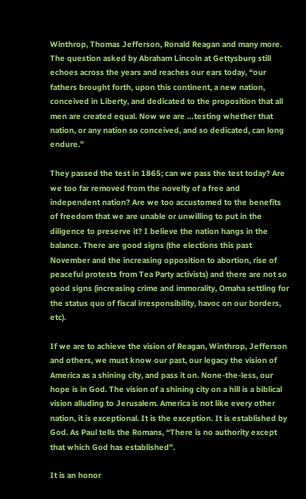Winthrop, Thomas Jefferson, Ronald Reagan and many more. The question asked by Abraham Lincoln at Gettysburg still echoes across the years and reaches our ears today, “our fathers brought forth, upon this continent, a new nation, conceived in Liberty, and dedicated to the proposition that all men are created equal. Now we are …testing whether that nation, or any nation so conceived, and so dedicated, can long endure.”

They passed the test in 1865; can we pass the test today? Are we too far removed from the novelty of a free and independent nation? Are we too accustomed to the benefits of freedom that we are unable or unwilling to put in the diligence to preserve it? I believe the nation hangs in the balance. There are good signs (the elections this past November and the increasing opposition to abortion, rise of peaceful protests from Tea Party activists) and there are not so good signs (increasing crime and immorality, Omaha settling for the status quo of fiscal irresponsibility, havoc on our borders, etc).

If we are to achieve the vision of Reagan, Winthrop, Jefferson and others, we must know our past, our legacy the vision of America as a shining city, and pass it on. None-the-less, our hope is in God. The vision of a shining city on a hill is a biblical vision alluding to Jerusalem. America is not like every other nation, it is exceptional. It is the exception. It is established by God. As Paul tells the Romans, “There is no authority except that which God has established”.

It is an honor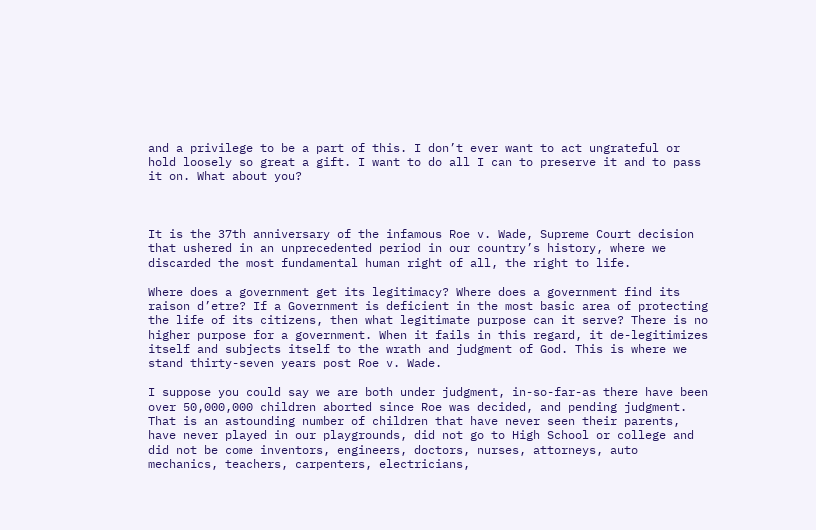and a privilege to be a part of this. I don’t ever want to act ungrateful or hold loosely so great a gift. I want to do all I can to preserve it and to pass it on. What about you?



It is the 37th anniversary of the infamous Roe v. Wade, Supreme Court decision that ushered in an unprecedented period in our country’s history, where we discarded the most fundamental human right of all, the right to life.

Where does a government get its legitimacy? Where does a government find its raison d’etre? If a Government is deficient in the most basic area of protecting the life of its citizens, then what legitimate purpose can it serve? There is no higher purpose for a government. When it fails in this regard, it de-legitimizes itself and subjects itself to the wrath and judgment of God. This is where we stand thirty-seven years post Roe v. Wade.

I suppose you could say we are both under judgment, in-so-far-as there have been over 50,000,000 children aborted since Roe was decided, and pending judgment. That is an astounding number of children that have never seen their parents, have never played in our playgrounds, did not go to High School or college and did not be come inventors, engineers, doctors, nurses, attorneys, auto mechanics, teachers, carpenters, electricians,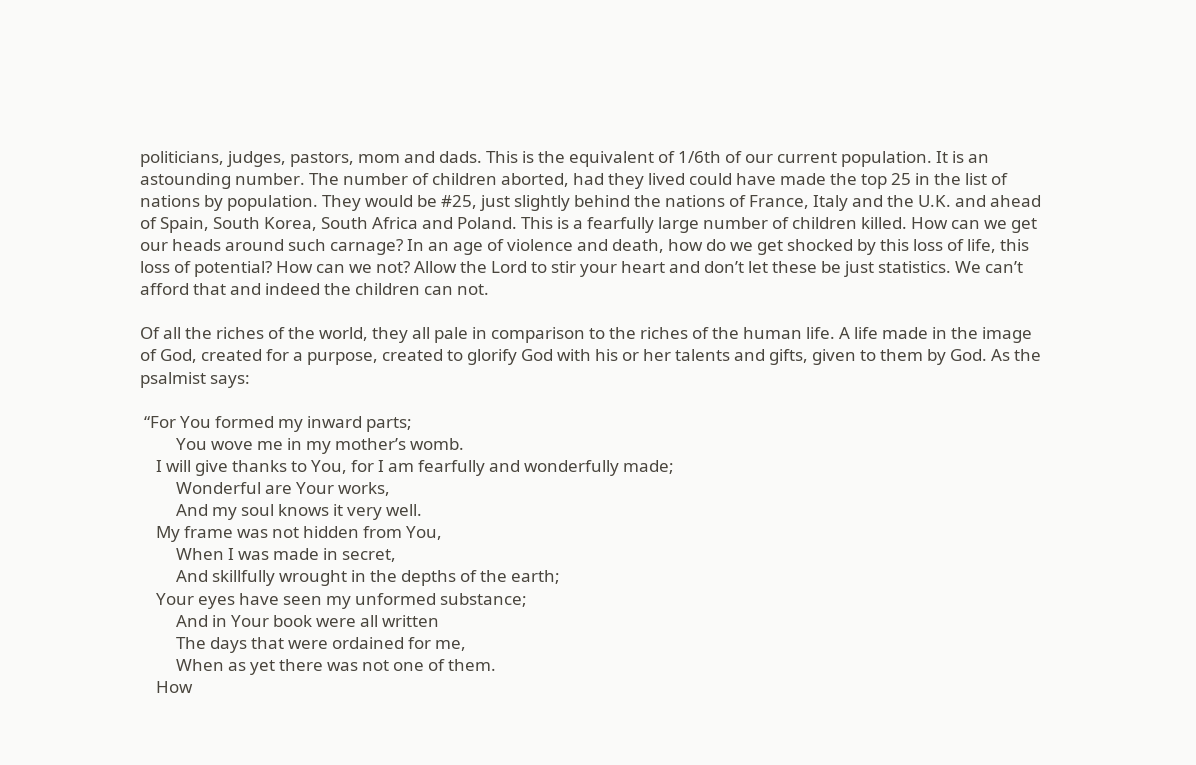politicians, judges, pastors, mom and dads. This is the equivalent of 1/6th of our current population. It is an astounding number. The number of children aborted, had they lived could have made the top 25 in the list of nations by population. They would be #25, just slightly behind the nations of France, Italy and the U.K. and ahead of Spain, South Korea, South Africa and Poland. This is a fearfully large number of children killed. How can we get our heads around such carnage? In an age of violence and death, how do we get shocked by this loss of life, this loss of potential? How can we not? Allow the Lord to stir your heart and don’t let these be just statistics. We can’t afford that and indeed the children can not.

Of all the riches of the world, they all pale in comparison to the riches of the human life. A life made in the image of God, created for a purpose, created to glorify God with his or her talents and gifts, given to them by God. As the psalmist says:

 “For You formed my inward parts;
         You wove me in my mother’s womb.
    I will give thanks to You, for I am fearfully and wonderfully made;
         Wonderful are Your works,
         And my soul knows it very well.
    My frame was not hidden from You,
         When I was made in secret,
         And skillfully wrought in the depths of the earth;
    Your eyes have seen my unformed substance;
         And in Your book were all written
         The days that were ordained for me,
         When as yet there was not one of them.
    How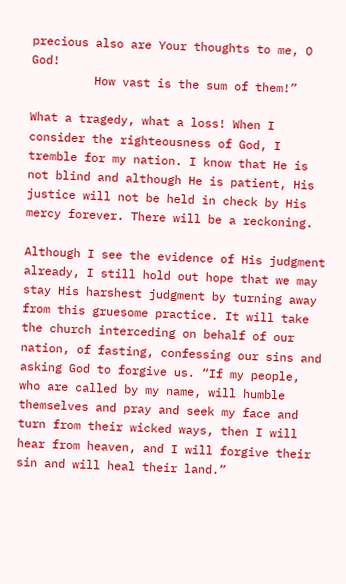precious also are Your thoughts to me, O God!
         How vast is the sum of them!”

What a tragedy, what a loss! When I consider the righteousness of God, I tremble for my nation. I know that He is not blind and although He is patient, His justice will not be held in check by His mercy forever. There will be a reckoning.

Although I see the evidence of His judgment already, I still hold out hope that we may stay His harshest judgment by turning away from this gruesome practice. It will take the church interceding on behalf of our nation, of fasting, confessing our sins and asking God to forgive us. “If my people, who are called by my name, will humble themselves and pray and seek my face and turn from their wicked ways, then I will hear from heaven, and I will forgive their sin and will heal their land.”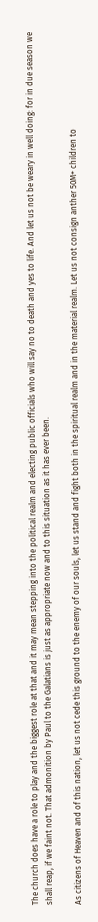The church does have a role to play and the biggest role at that and it may mean stepping into the political realm and electing public officials who will say no to death and yes to life. And let us not be weary in well doing: for in due season we shall reap, if we faint not. That admonition by Paul to the Galatians is just as appropriate now and to this situation as it has ever been.

As citizens of Heaven and of this nation, let us not cede this ground to the enemy of our souls, let us stand and fight both in the spiritual realm and in the material realm. Let us not consign anther 50M+ children to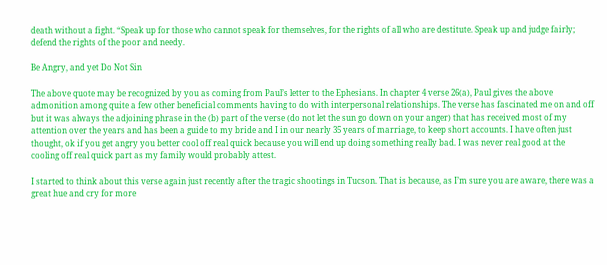death without a fight. “Speak up for those who cannot speak for themselves, for the rights of all who are destitute. Speak up and judge fairly; defend the rights of the poor and needy.

Be Angry, and yet Do Not Sin

The above quote may be recognized by you as coming from Paul’s letter to the Ephesians. In chapter 4 verse 26(a), Paul gives the above admonition among quite a few other beneficial comments having to do with interpersonal relationships. The verse has fascinated me on and off but it was always the adjoining phrase in the (b) part of the verse (do not let the sun go down on your anger) that has received most of my attention over the years and has been a guide to my bride and I in our nearly 35 years of marriage, to keep short accounts. I have often just thought, ok if you get angry you better cool off real quick because you will end up doing something really bad. I was never real good at the cooling off real quick part as my family would probably attest.

I started to think about this verse again just recently after the tragic shootings in Tucson. That is because, as I’m sure you are aware, there was a great hue and cry for more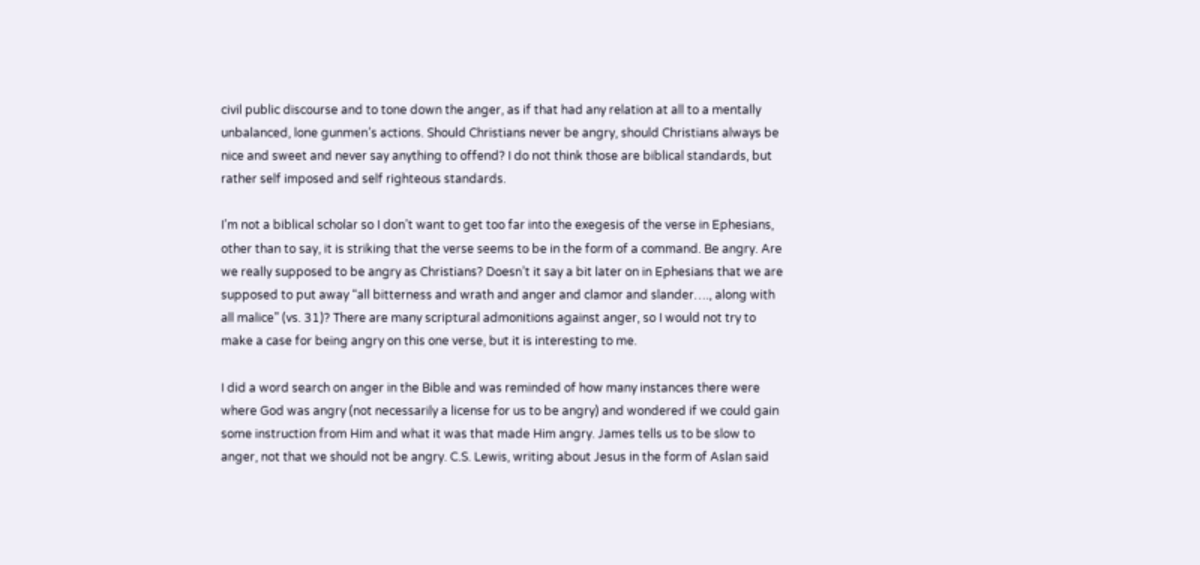civil public discourse and to tone down the anger, as if that had any relation at all to a mentally unbalanced, lone gunmen’s actions. Should Christians never be angry, should Christians always be nice and sweet and never say anything to offend? I do not think those are biblical standards, but rather self imposed and self righteous standards.

I’m not a biblical scholar so I don’t want to get too far into the exegesis of the verse in Ephesians, other than to say, it is striking that the verse seems to be in the form of a command. Be angry. Are we really supposed to be angry as Christians? Doesn’t it say a bit later on in Ephesians that we are supposed to put away “all bitterness and wrath and anger and clamor and slander…., along with all malice” (vs. 31)? There are many scriptural admonitions against anger, so I would not try to make a case for being angry on this one verse, but it is interesting to me.

I did a word search on anger in the Bible and was reminded of how many instances there were where God was angry (not necessarily a license for us to be angry) and wondered if we could gain some instruction from Him and what it was that made Him angry. James tells us to be slow to anger, not that we should not be angry. C.S. Lewis, writing about Jesus in the form of Aslan said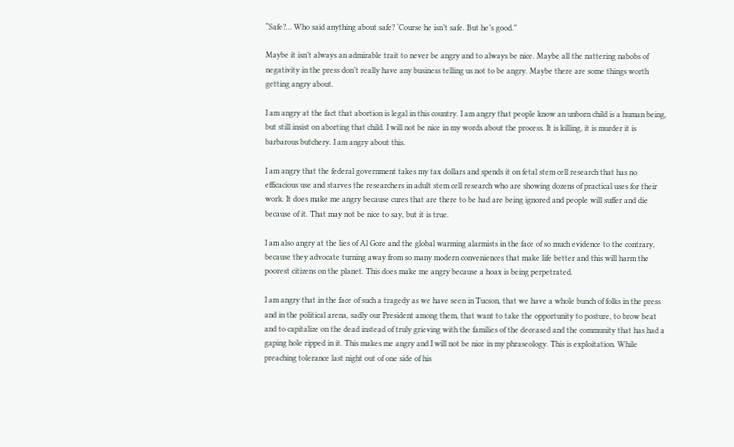“Safe?… Who said anything about safe? ‘Course he isn’t safe. But he’s good.”

Maybe it isn’t always an admirable trait to never be angry and to always be nice. Maybe all the nattering nabobs of negativity in the press don’t really have any business telling us not to be angry. Maybe there are some things worth getting angry about.

I am angry at the fact that abortion is legal in this country. I am angry that people know an unborn child is a human being, but still insist on aborting that child. I will not be nice in my words about the process. It is killing, it is murder it is barbarous butchery. I am angry about this.

I am angry that the federal government takes my tax dollars and spends it on fetal stem cell research that has no efficacious use and starves the researchers in adult stem cell research who are showing dozens of practical uses for their work. It does make me angry because cures that are there to be had are being ignored and people will suffer and die because of it. That may not be nice to say, but it is true.

I am also angry at the lies of Al Gore and the global warming alarmists in the face of so much evidence to the contrary, because they advocate turning away from so many modern conveniences that make life better and this will harm the poorest citizens on the planet. This does make me angry because a hoax is being perpetrated.

I am angry that in the face of such a tragedy as we have seen in Tucson, that we have a whole bunch of folks in the press and in the political arena, sadly our President among them, that want to take the opportunity to posture, to brow beat and to capitalize on the dead instead of truly grieving with the families of the deceased and the community that has had a gaping hole ripped in it. This makes me angry and I will not be nice in my phraseology. This is exploitation. While preaching tolerance last night out of one side of his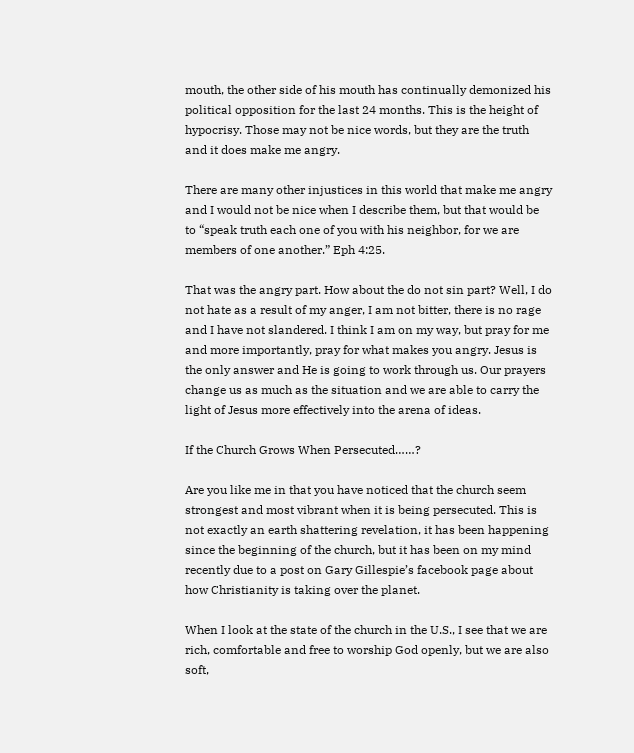mouth, the other side of his mouth has continually demonized his political opposition for the last 24 months. This is the height of hypocrisy. Those may not be nice words, but they are the truth and it does make me angry.

There are many other injustices in this world that make me angry and I would not be nice when I describe them, but that would be to “speak truth each one of you with his neighbor, for we are members of one another.” Eph 4:25.

That was the angry part. How about the do not sin part? Well, I do not hate as a result of my anger, I am not bitter, there is no rage and I have not slandered. I think I am on my way, but pray for me and more importantly, pray for what makes you angry. Jesus is the only answer and He is going to work through us. Our prayers change us as much as the situation and we are able to carry the light of Jesus more effectively into the arena of ideas.

If the Church Grows When Persecuted……?

Are you like me in that you have noticed that the church seem strongest and most vibrant when it is being persecuted. This is not exactly an earth shattering revelation, it has been happening since the beginning of the church, but it has been on my mind recently due to a post on Gary Gillespie’s facebook page about how Christianity is taking over the planet.

When I look at the state of the church in the U.S., I see that we are rich, comfortable and free to worship God openly, but we are also soft,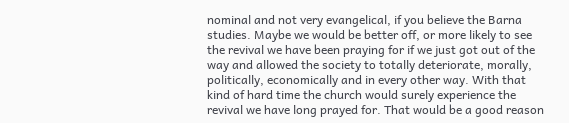nominal and not very evangelical, if you believe the Barna studies. Maybe we would be better off, or more likely to see the revival we have been praying for if we just got out of the way and allowed the society to totally deteriorate, morally, politically, economically and in every other way. With that kind of hard time the church would surely experience the revival we have long prayed for. That would be a good reason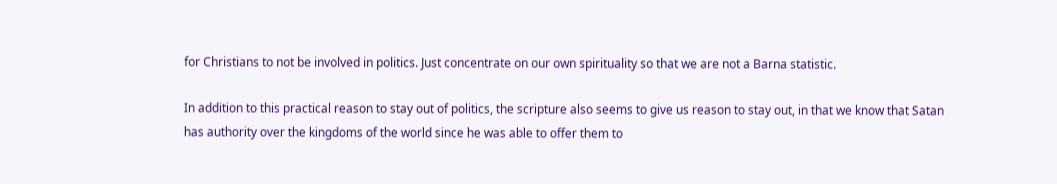for Christians to not be involved in politics. Just concentrate on our own spirituality so that we are not a Barna statistic.

In addition to this practical reason to stay out of politics, the scripture also seems to give us reason to stay out, in that we know that Satan has authority over the kingdoms of the world since he was able to offer them to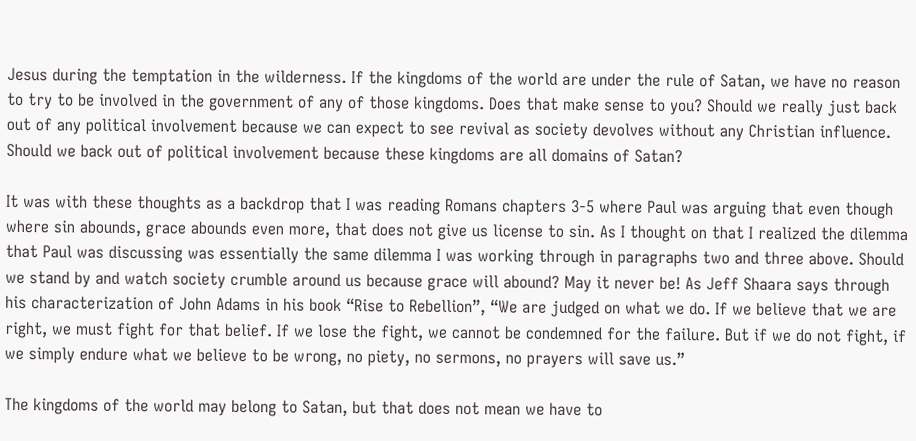Jesus during the temptation in the wilderness. If the kingdoms of the world are under the rule of Satan, we have no reason to try to be involved in the government of any of those kingdoms. Does that make sense to you? Should we really just back out of any political involvement because we can expect to see revival as society devolves without any Christian influence. Should we back out of political involvement because these kingdoms are all domains of Satan?

It was with these thoughts as a backdrop that I was reading Romans chapters 3-5 where Paul was arguing that even though where sin abounds, grace abounds even more, that does not give us license to sin. As I thought on that I realized the dilemma that Paul was discussing was essentially the same dilemma I was working through in paragraphs two and three above. Should we stand by and watch society crumble around us because grace will abound? May it never be! As Jeff Shaara says through his characterization of John Adams in his book “Rise to Rebellion”, “We are judged on what we do. If we believe that we are right, we must fight for that belief. If we lose the fight, we cannot be condemned for the failure. But if we do not fight, if we simply endure what we believe to be wrong, no piety, no sermons, no prayers will save us.”

The kingdoms of the world may belong to Satan, but that does not mean we have to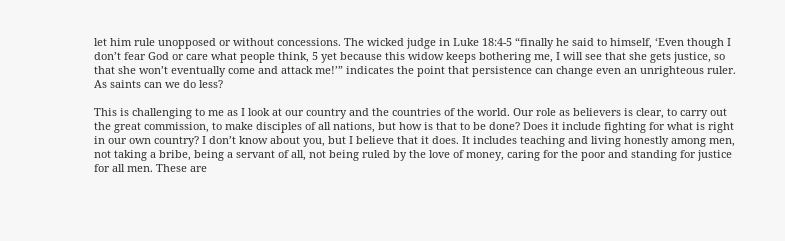let him rule unopposed or without concessions. The wicked judge in Luke 18:4-5 “finally he said to himself, ‘Even though I don’t fear God or care what people think, 5 yet because this widow keeps bothering me, I will see that she gets justice, so that she won’t eventually come and attack me!’” indicates the point that persistence can change even an unrighteous ruler. As saints can we do less?

This is challenging to me as I look at our country and the countries of the world. Our role as believers is clear, to carry out the great commission, to make disciples of all nations, but how is that to be done? Does it include fighting for what is right in our own country? I don’t know about you, but I believe that it does. It includes teaching and living honestly among men, not taking a bribe, being a servant of all, not being ruled by the love of money, caring for the poor and standing for justice for all men. These are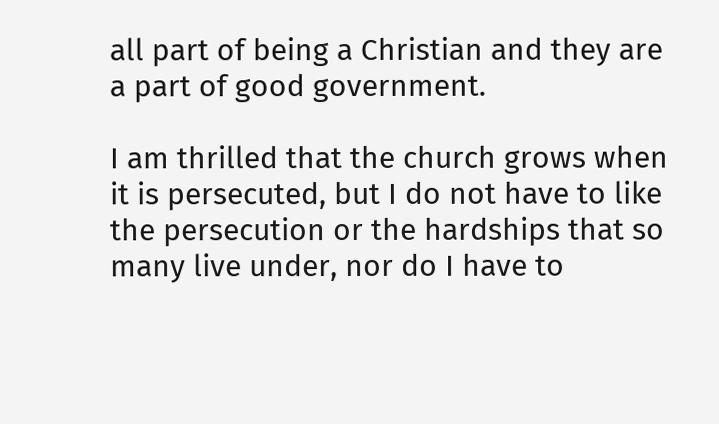all part of being a Christian and they are a part of good government.

I am thrilled that the church grows when it is persecuted, but I do not have to like the persecution or the hardships that so many live under, nor do I have to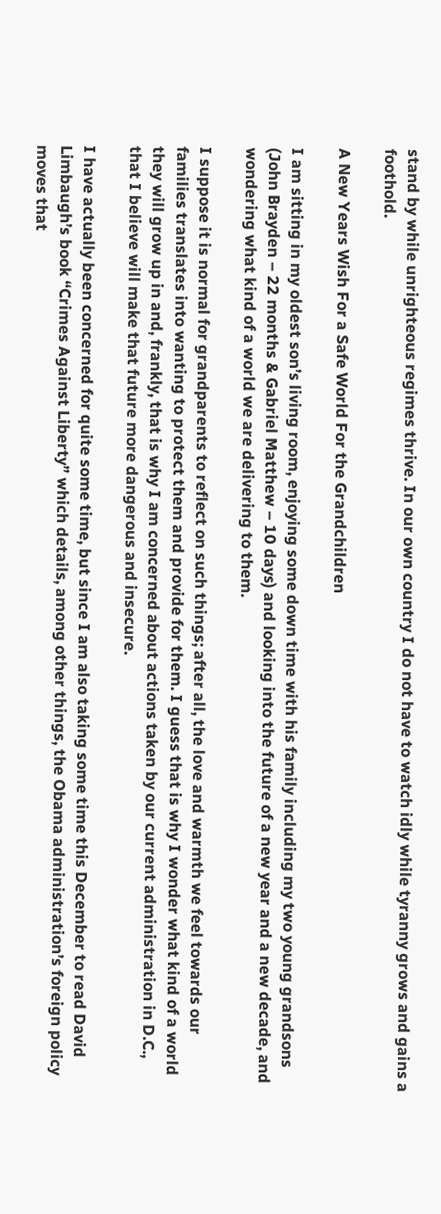stand by while unrighteous regimes thrive. In our own country I do not have to watch idly while tyranny grows and gains a foothold.

A New Years Wish For a Safe World For the Grandchildren

I am sitting in my oldest son’s living room, enjoying some down time with his family including my two young grandsons (John Brayden – 22 months & Gabriel Matthew – 10 days) and looking into the future of a new year and a new decade, and wondering what kind of a world we are delivering to them.

I suppose it is normal for grandparents to reflect on such things; after all, the love and warmth we feel towards our families translates into wanting to protect them and provide for them. I guess that is why I wonder what kind of a world they will grow up in and, frankly, that is why I am concerned about actions taken by our current administration in D.C., that I believe will make that future more dangerous and insecure.

I have actually been concerned for quite some time, but since I am also taking some time this December to read David Limbaugh’s book “Crimes Against Liberty” which details, among other things, the Obama administration’s foreign policy moves that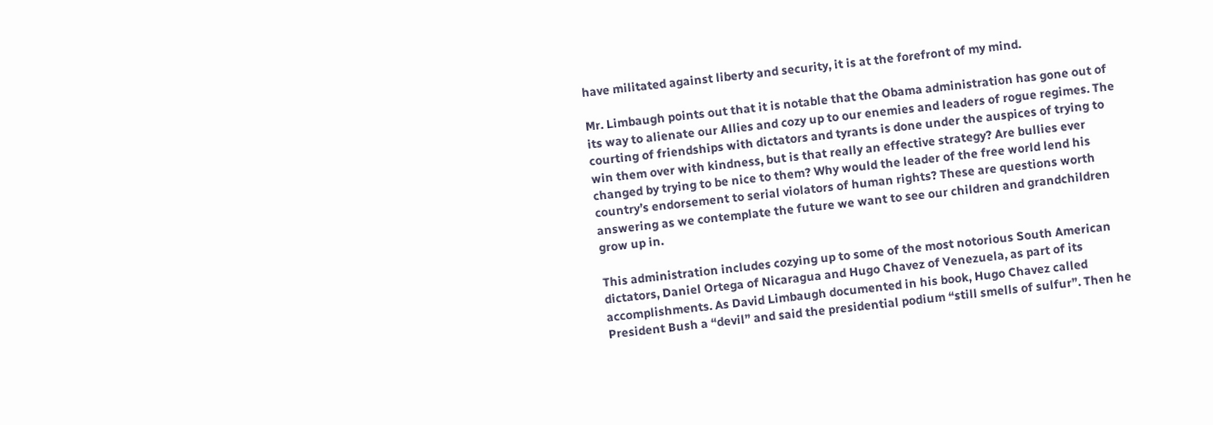have militated against liberty and security, it is at the forefront of my mind.

Mr. Limbaugh points out that it is notable that the Obama administration has gone out of its way to alienate our Allies and cozy up to our enemies and leaders of rogue regimes. The courting of friendships with dictators and tyrants is done under the auspices of trying to win them over with kindness, but is that really an effective strategy? Are bullies ever changed by trying to be nice to them? Why would the leader of the free world lend his country’s endorsement to serial violators of human rights? These are questions worth answering as we contemplate the future we want to see our children and grandchildren grow up in.

This administration includes cozying up to some of the most notorious South American dictators, Daniel Ortega of Nicaragua and Hugo Chavez of Venezuela, as part of its accomplishments. As David Limbaugh documented in his book, Hugo Chavez called President Bush a “devil” and said the presidential podium “still smells of sulfur”. Then he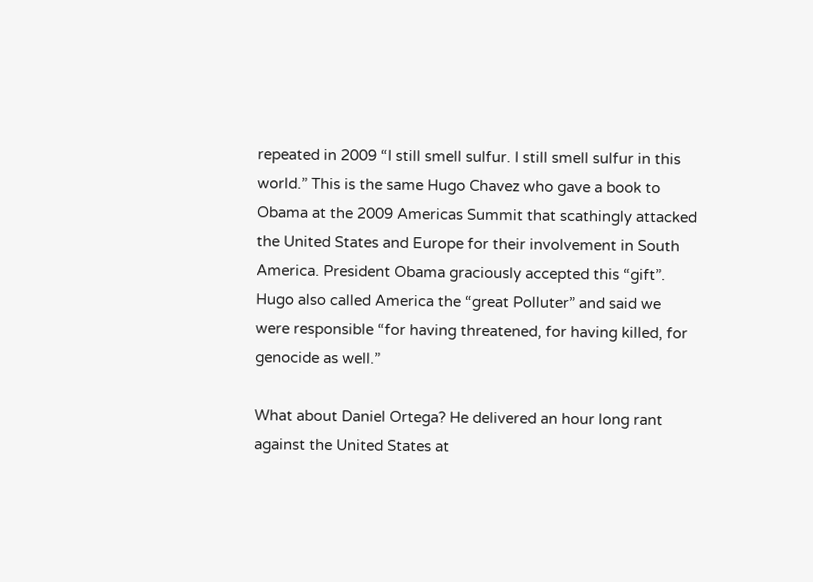repeated in 2009 “I still smell sulfur. I still smell sulfur in this world.” This is the same Hugo Chavez who gave a book to Obama at the 2009 Americas Summit that scathingly attacked the United States and Europe for their involvement in South America. President Obama graciously accepted this “gift”. Hugo also called America the “great Polluter” and said we were responsible “for having threatened, for having killed, for genocide as well.”

What about Daniel Ortega? He delivered an hour long rant against the United States at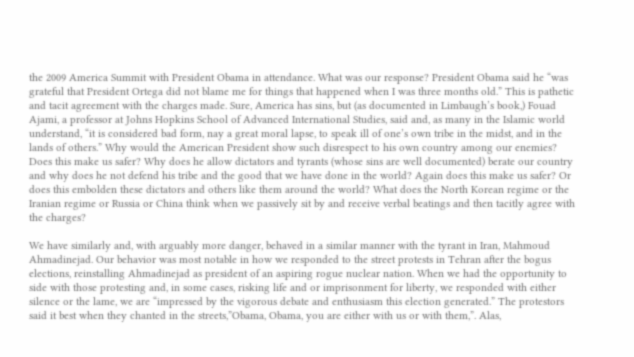the 2009 America Summit with President Obama in attendance. What was our response? President Obama said he “was grateful that President Ortega did not blame me for things that happened when I was three months old.” This is pathetic and tacit agreement with the charges made. Sure, America has sins, but (as documented in Limbaugh’s book,) Fouad Ajami, a professor at Johns Hopkins School of Advanced International Studies, said and, as many in the Islamic world understand, “it is considered bad form, nay a great moral lapse, to speak ill of one’s own tribe in the midst, and in the lands of others.” Why would the American President show such disrespect to his own country among our enemies? Does this make us safer? Why does he allow dictators and tyrants (whose sins are well documented) berate our country and why does he not defend his tribe and the good that we have done in the world? Again does this make us safer? Or does this embolden these dictators and others like them around the world? What does the North Korean regime or the Iranian regime or Russia or China think when we passively sit by and receive verbal beatings and then tacitly agree with the charges?

We have similarly and, with arguably more danger, behaved in a similar manner with the tyrant in Iran, Mahmoud Ahmadinejad. Our behavior was most notable in how we responded to the street protests in Tehran after the bogus elections, reinstalling Ahmadinejad as president of an aspiring rogue nuclear nation. When we had the opportunity to side with those protesting and, in some cases, risking life and or imprisonment for liberty, we responded with either silence or the lame, we are “impressed by the vigorous debate and enthusiasm this election generated.” The protestors said it best when they chanted in the streets,”Obama, Obama, you are either with us or with them,”. Alas,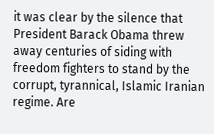it was clear by the silence that President Barack Obama threw away centuries of siding with freedom fighters to stand by the corrupt, tyrannical, Islamic Iranian regime. Are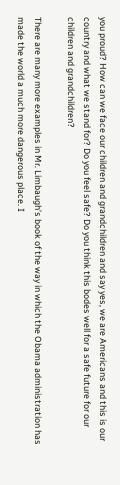you proud? How can we face our children and grandchildren and say yes, we are Americans and this is our country and what we stand for? Do you feel safe? Do you think this bodes well for a safe future for our children and grandchildren?

There are many more examples in Mr. Limbaugh’s book of the way in which the Obama administration has made the world a much more dangerous place. I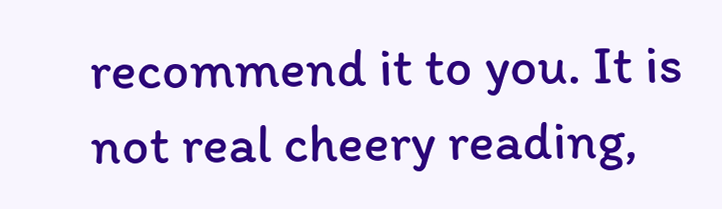recommend it to you. It is not real cheery reading,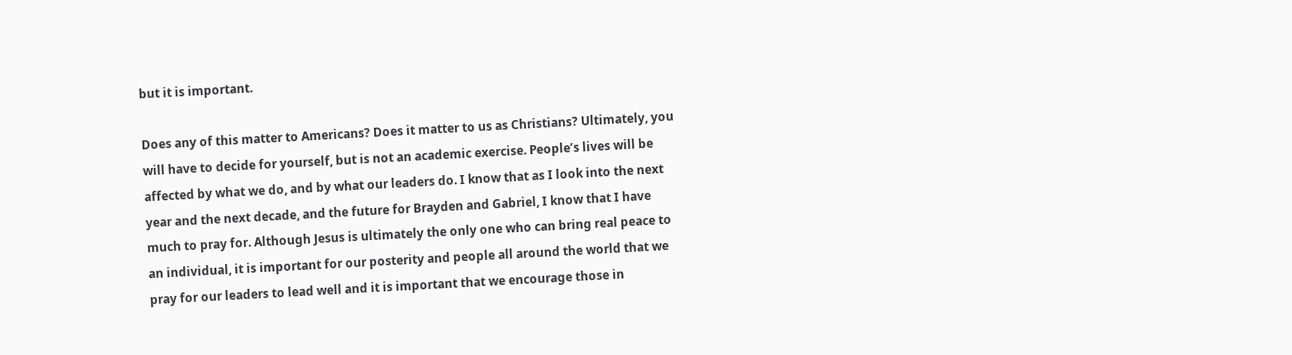but it is important.

Does any of this matter to Americans? Does it matter to us as Christians? Ultimately, you will have to decide for yourself, but is not an academic exercise. People’s lives will be affected by what we do, and by what our leaders do. I know that as I look into the next year and the next decade, and the future for Brayden and Gabriel, I know that I have much to pray for. Although Jesus is ultimately the only one who can bring real peace to an individual, it is important for our posterity and people all around the world that we pray for our leaders to lead well and it is important that we encourage those in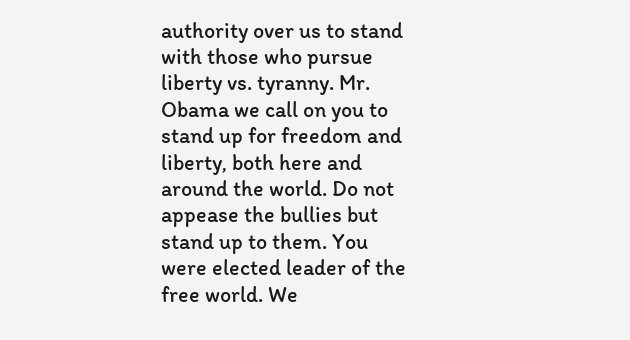authority over us to stand with those who pursue liberty vs. tyranny. Mr. Obama we call on you to stand up for freedom and liberty, both here and around the world. Do not appease the bullies but stand up to them. You were elected leader of the free world. We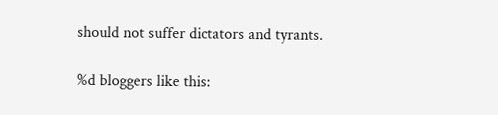should not suffer dictators and tyrants.

%d bloggers like this: